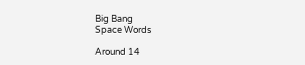Big Bang
Space Words

Around 14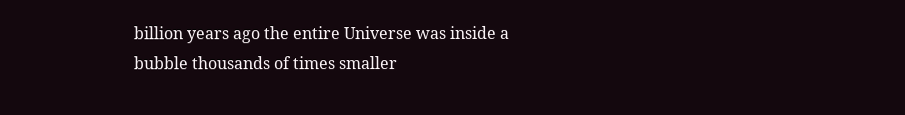billion years ago the entire Universe was inside a bubble thousands of times smaller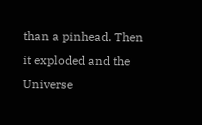than a pinhead. Then it exploded and the Universe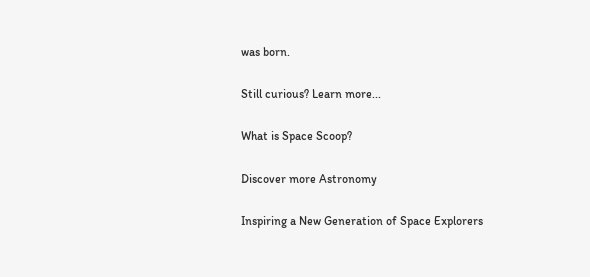was born.

Still curious? Learn more...

What is Space Scoop?

Discover more Astronomy

Inspiring a New Generation of Space Explorers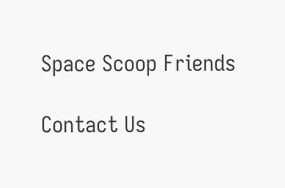Space Scoop Friends

Contact Us